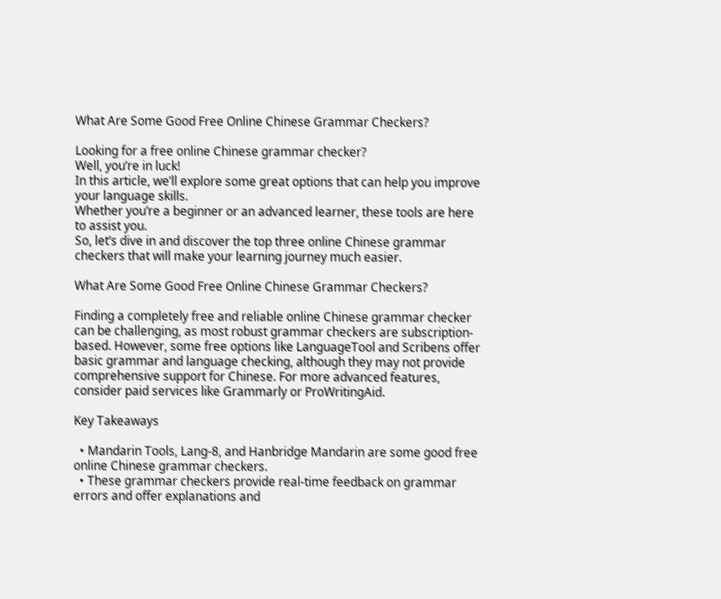What Are Some Good Free Online Chinese Grammar Checkers?

Looking for a free online Chinese grammar checker?
Well, you’re in luck!
In this article, we’ll explore some great options that can help you improve your language skills.
Whether you’re a beginner or an advanced learner, these tools are here to assist you.
So, let’s dive in and discover the top three online Chinese grammar checkers that will make your learning journey much easier.

What Are Some Good Free Online Chinese Grammar Checkers?

Finding a completely free and reliable online Chinese grammar checker can be challenging, as most robust grammar checkers are subscription-based. However, some free options like LanguageTool and Scribens offer basic grammar and language checking, although they may not provide comprehensive support for Chinese. For more advanced features, consider paid services like Grammarly or ProWritingAid.

Key Takeaways

  • Mandarin Tools, Lang-8, and Hanbridge Mandarin are some good free online Chinese grammar checkers.
  • These grammar checkers provide real-time feedback on grammar errors and offer explanations and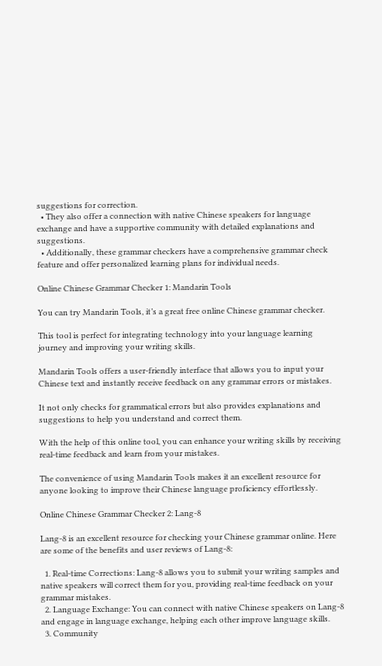suggestions for correction.
  • They also offer a connection with native Chinese speakers for language exchange and have a supportive community with detailed explanations and suggestions.
  • Additionally, these grammar checkers have a comprehensive grammar check feature and offer personalized learning plans for individual needs.

Online Chinese Grammar Checker 1: Mandarin Tools

You can try Mandarin Tools, it’s a great free online Chinese grammar checker.

This tool is perfect for integrating technology into your language learning journey and improving your writing skills.

Mandarin Tools offers a user-friendly interface that allows you to input your Chinese text and instantly receive feedback on any grammar errors or mistakes.

It not only checks for grammatical errors but also provides explanations and suggestions to help you understand and correct them.

With the help of this online tool, you can enhance your writing skills by receiving real-time feedback and learn from your mistakes.

The convenience of using Mandarin Tools makes it an excellent resource for anyone looking to improve their Chinese language proficiency effortlessly.

Online Chinese Grammar Checker 2: Lang-8

Lang-8 is an excellent resource for checking your Chinese grammar online. Here are some of the benefits and user reviews of Lang-8:

  1. Real-time Corrections: Lang-8 allows you to submit your writing samples and native speakers will correct them for you, providing real-time feedback on your grammar mistakes.
  2. Language Exchange: You can connect with native Chinese speakers on Lang-8 and engage in language exchange, helping each other improve language skills.
  3. Community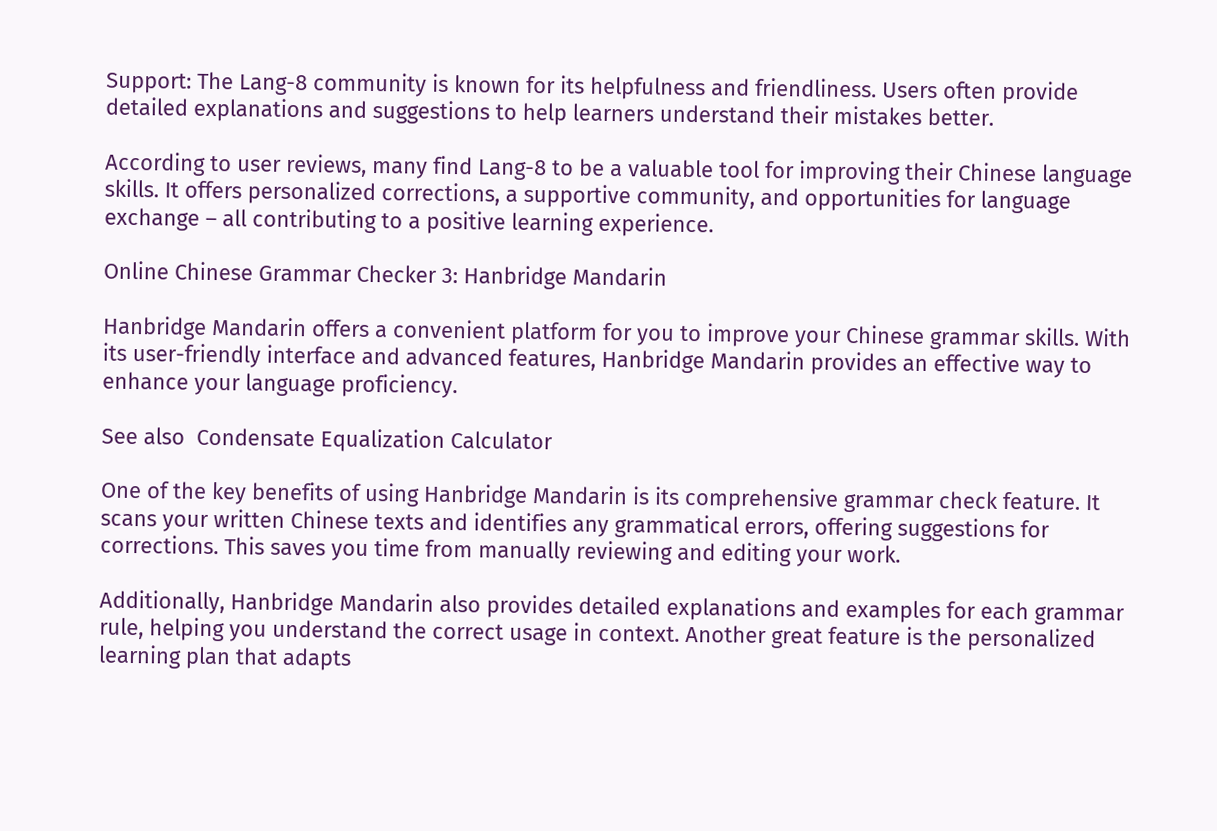Support: The Lang-8 community is known for its helpfulness and friendliness. Users often provide detailed explanations and suggestions to help learners understand their mistakes better.

According to user reviews, many find Lang-8 to be a valuable tool for improving their Chinese language skills. It offers personalized corrections, a supportive community, and opportunities for language exchange – all contributing to a positive learning experience.

Online Chinese Grammar Checker 3: Hanbridge Mandarin

Hanbridge Mandarin offers a convenient platform for you to improve your Chinese grammar skills. With its user-friendly interface and advanced features, Hanbridge Mandarin provides an effective way to enhance your language proficiency.

See also  Condensate Equalization Calculator

One of the key benefits of using Hanbridge Mandarin is its comprehensive grammar check feature. It scans your written Chinese texts and identifies any grammatical errors, offering suggestions for corrections. This saves you time from manually reviewing and editing your work.

Additionally, Hanbridge Mandarin also provides detailed explanations and examples for each grammar rule, helping you understand the correct usage in context. Another great feature is the personalized learning plan that adapts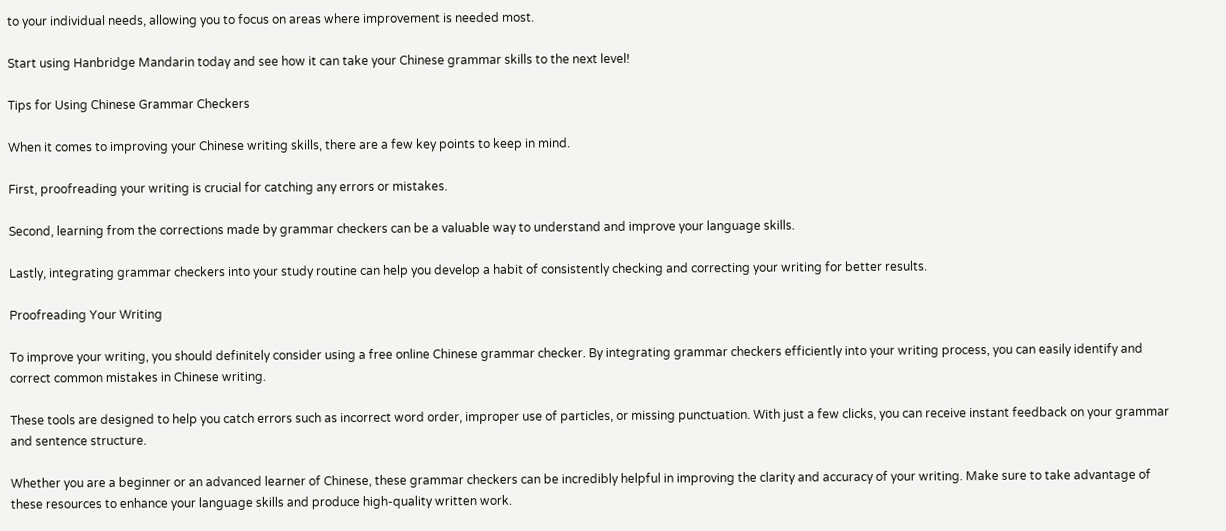to your individual needs, allowing you to focus on areas where improvement is needed most.

Start using Hanbridge Mandarin today and see how it can take your Chinese grammar skills to the next level!

Tips for Using Chinese Grammar Checkers

When it comes to improving your Chinese writing skills, there are a few key points to keep in mind.

First, proofreading your writing is crucial for catching any errors or mistakes.

Second, learning from the corrections made by grammar checkers can be a valuable way to understand and improve your language skills.

Lastly, integrating grammar checkers into your study routine can help you develop a habit of consistently checking and correcting your writing for better results.

Proofreading Your Writing

To improve your writing, you should definitely consider using a free online Chinese grammar checker. By integrating grammar checkers efficiently into your writing process, you can easily identify and correct common mistakes in Chinese writing.

These tools are designed to help you catch errors such as incorrect word order, improper use of particles, or missing punctuation. With just a few clicks, you can receive instant feedback on your grammar and sentence structure.

Whether you are a beginner or an advanced learner of Chinese, these grammar checkers can be incredibly helpful in improving the clarity and accuracy of your writing. Make sure to take advantage of these resources to enhance your language skills and produce high-quality written work.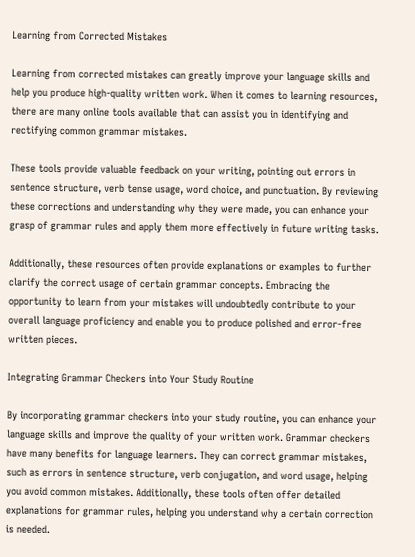Learning from Corrected Mistakes

Learning from corrected mistakes can greatly improve your language skills and help you produce high-quality written work. When it comes to learning resources, there are many online tools available that can assist you in identifying and rectifying common grammar mistakes.

These tools provide valuable feedback on your writing, pointing out errors in sentence structure, verb tense usage, word choice, and punctuation. By reviewing these corrections and understanding why they were made, you can enhance your grasp of grammar rules and apply them more effectively in future writing tasks.

Additionally, these resources often provide explanations or examples to further clarify the correct usage of certain grammar concepts. Embracing the opportunity to learn from your mistakes will undoubtedly contribute to your overall language proficiency and enable you to produce polished and error-free written pieces.

Integrating Grammar Checkers into Your Study Routine

By incorporating grammar checkers into your study routine, you can enhance your language skills and improve the quality of your written work. Grammar checkers have many benefits for language learners. They can correct grammar mistakes, such as errors in sentence structure, verb conjugation, and word usage, helping you avoid common mistakes. Additionally, these tools often offer detailed explanations for grammar rules, helping you understand why a certain correction is needed.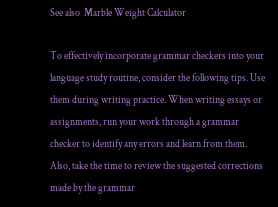See also  Marble Weight Calculator

To effectively incorporate grammar checkers into your language study routine, consider the following tips. Use them during writing practice. When writing essays or assignments, run your work through a grammar checker to identify any errors and learn from them. Also, take the time to review the suggested corrections made by the grammar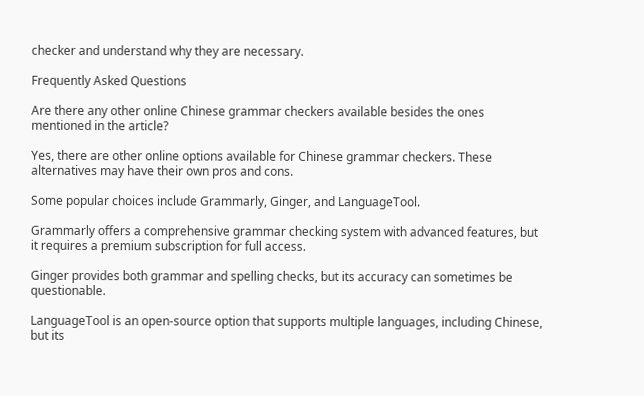checker and understand why they are necessary.

Frequently Asked Questions

Are there any other online Chinese grammar checkers available besides the ones mentioned in the article?

Yes, there are other online options available for Chinese grammar checkers. These alternatives may have their own pros and cons.

Some popular choices include Grammarly, Ginger, and LanguageTool.

Grammarly offers a comprehensive grammar checking system with advanced features, but it requires a premium subscription for full access.

Ginger provides both grammar and spelling checks, but its accuracy can sometimes be questionable.

LanguageTool is an open-source option that supports multiple languages, including Chinese, but its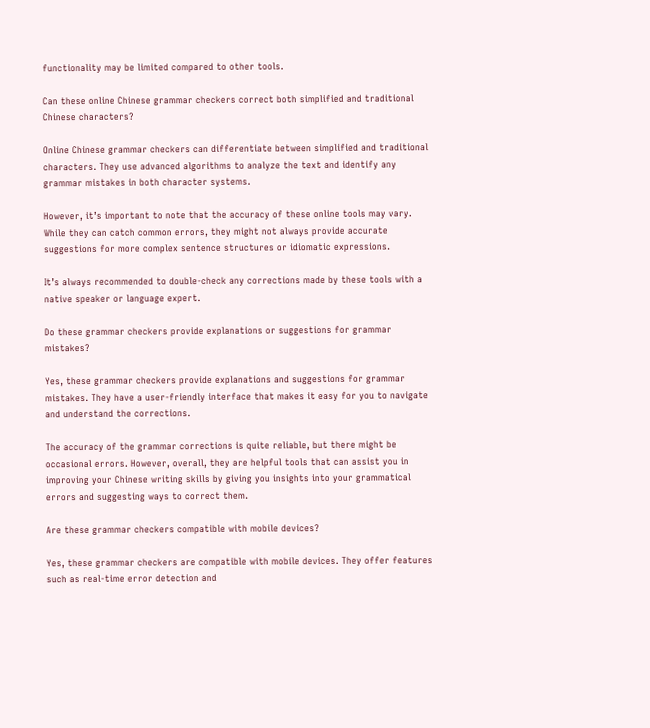functionality may be limited compared to other tools.

Can these online Chinese grammar checkers correct both simplified and traditional Chinese characters?

Online Chinese grammar checkers can differentiate between simplified and traditional characters. They use advanced algorithms to analyze the text and identify any grammar mistakes in both character systems.

However, it’s important to note that the accuracy of these online tools may vary. While they can catch common errors, they might not always provide accurate suggestions for more complex sentence structures or idiomatic expressions.

It’s always recommended to double-check any corrections made by these tools with a native speaker or language expert.

Do these grammar checkers provide explanations or suggestions for grammar mistakes?

Yes, these grammar checkers provide explanations and suggestions for grammar mistakes. They have a user-friendly interface that makes it easy for you to navigate and understand the corrections.

The accuracy of the grammar corrections is quite reliable, but there might be occasional errors. However, overall, they are helpful tools that can assist you in improving your Chinese writing skills by giving you insights into your grammatical errors and suggesting ways to correct them.

Are these grammar checkers compatible with mobile devices?

Yes, these grammar checkers are compatible with mobile devices. They offer features such as real-time error detection and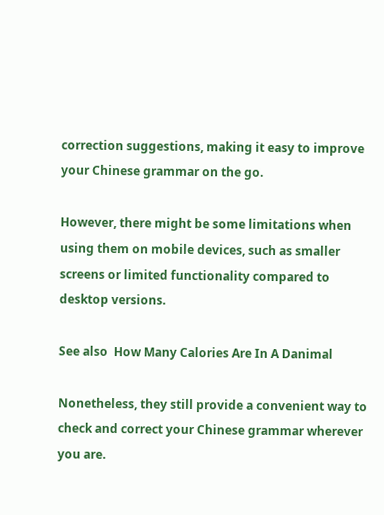correction suggestions, making it easy to improve your Chinese grammar on the go.

However, there might be some limitations when using them on mobile devices, such as smaller screens or limited functionality compared to desktop versions.

See also  How Many Calories Are In A Danimal

Nonetheless, they still provide a convenient way to check and correct your Chinese grammar wherever you are.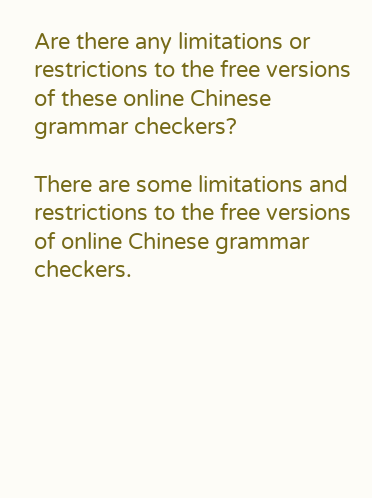Are there any limitations or restrictions to the free versions of these online Chinese grammar checkers?

There are some limitations and restrictions to the free versions of online Chinese grammar checkers.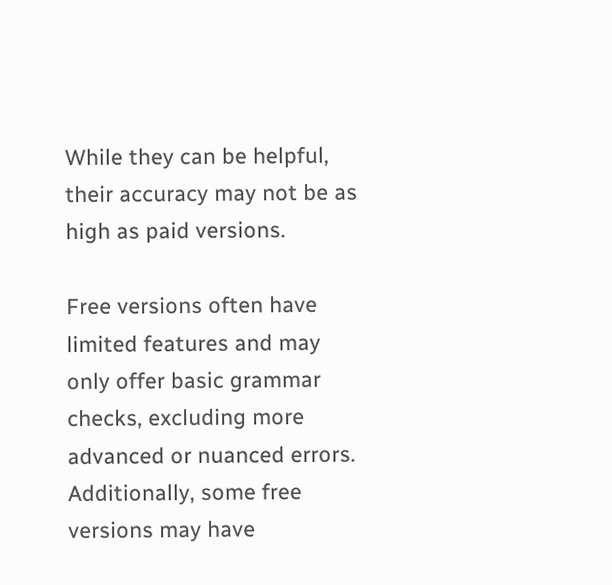While they can be helpful, their accuracy may not be as high as paid versions.

Free versions often have limited features and may only offer basic grammar checks, excluding more advanced or nuanced errors. Additionally, some free versions may have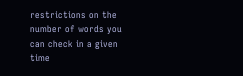restrictions on the number of words you can check in a given time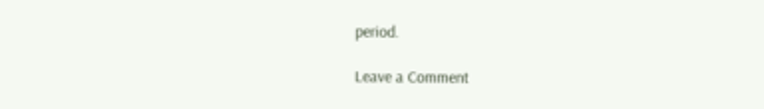period.

Leave a Comment